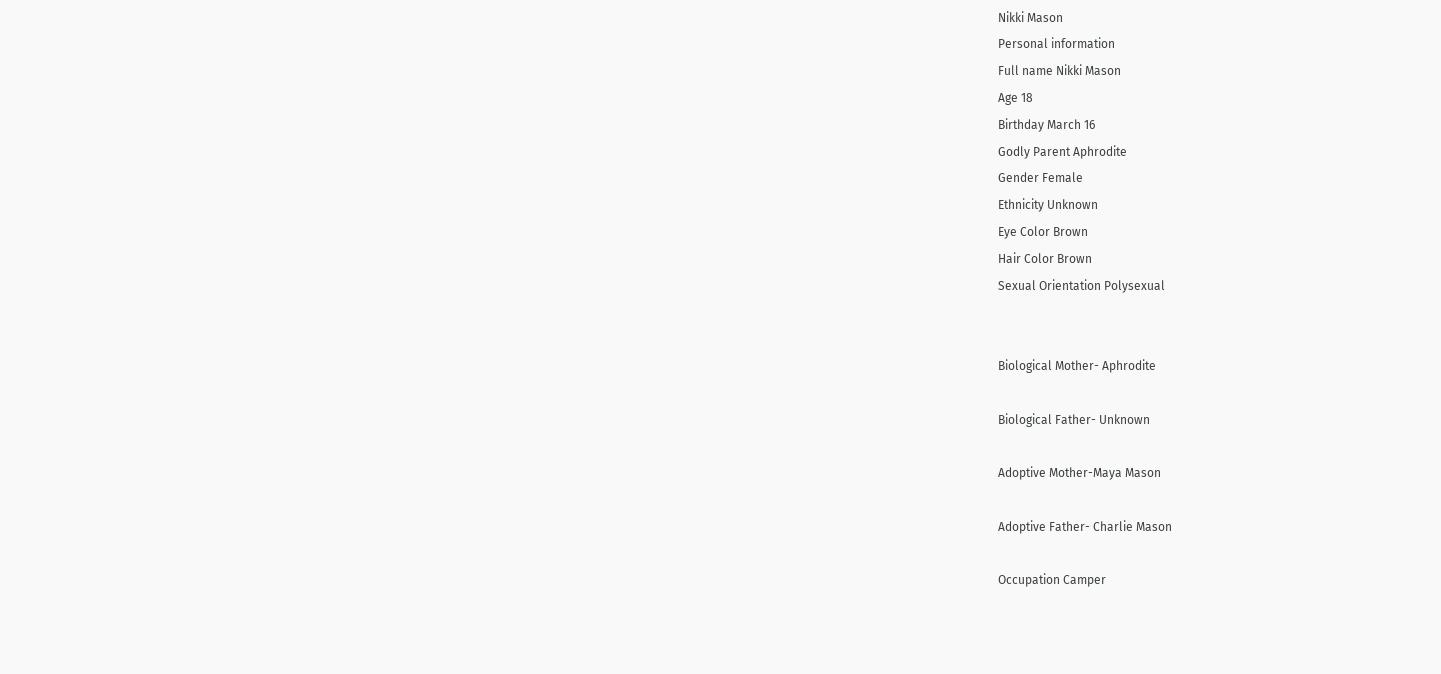Nikki Mason
Personal information
Full name Nikki Mason
Age 18
Birthday March 16
Godly Parent Aphrodite
Gender Female
Ethnicity Unknown
Eye Color Brown
Hair Color Brown
Sexual Orientation Polysexual


Biological Mother- Aphrodite

Biological Father- Unknown

Adoptive Mother-Maya Mason

Adoptive Father- Charlie Mason

Occupation Camper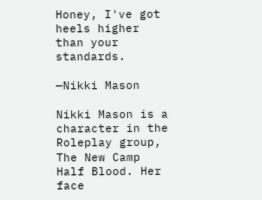Honey, I've got heels higher than your standards.

—Nikki Mason

Nikki Mason is a character in the Roleplay group, The New Camp Half Blood. Her face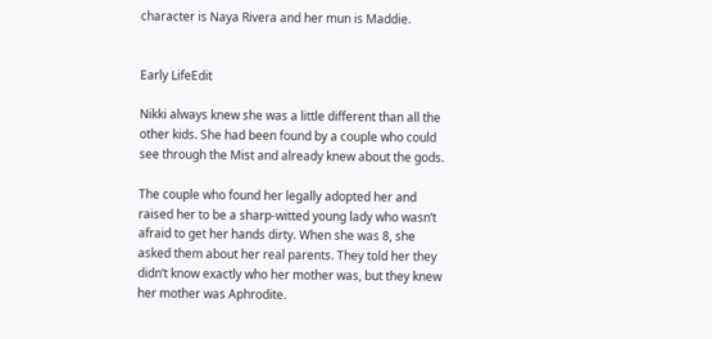character is Naya Rivera and her mun is Maddie.


Early LifeEdit

Nikki always knew she was a little different than all the other kids. She had been found by a couple who could see through the Mist and already knew about the gods.

The couple who found her legally adopted her and raised her to be a sharp-witted young lady who wasn’t afraid to get her hands dirty. When she was 8, she asked them about her real parents. They told her they didn’t know exactly who her mother was, but they knew her mother was Aphrodite.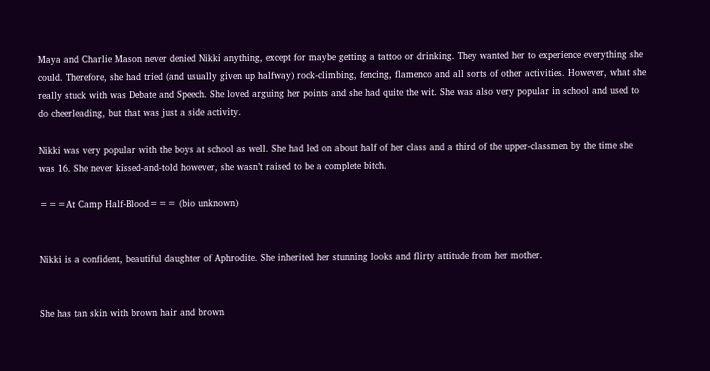Maya and Charlie Mason never denied Nikki anything, except for maybe getting a tattoo or drinking. They wanted her to experience everything she could. Therefore, she had tried (and usually given up halfway) rock-climbing, fencing, flamenco and all sorts of other activities. However, what she really stuck with was Debate and Speech. She loved arguing her points and she had quite the wit. She was also very popular in school and used to do cheerleading, but that was just a side activity.

Nikki was very popular with the boys at school as well. She had led on about half of her class and a third of the upper-classmen by the time she was 16. She never kissed-and-told however, she wasn’t raised to be a complete bitch.

===At Camp Half-Blood=== (bio unknown)


Nikki is a confident, beautiful daughter of Aphrodite. She inherited her stunning looks and flirty attitude from her mother.


She has tan skin with brown hair and brown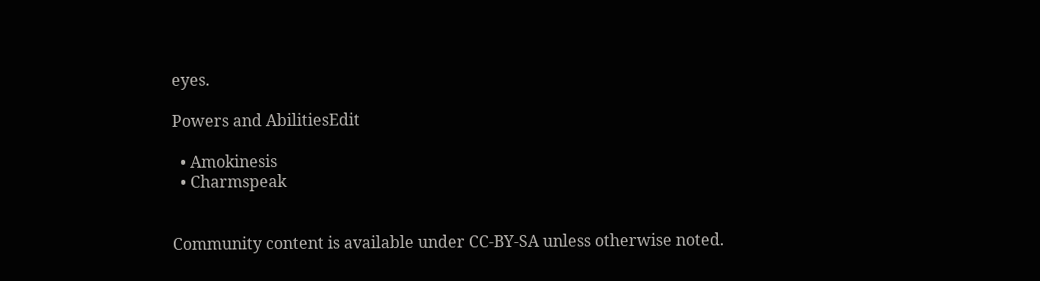eyes.

Powers and AbilitiesEdit

  • Amokinesis
  • Charmspeak


Community content is available under CC-BY-SA unless otherwise noted.